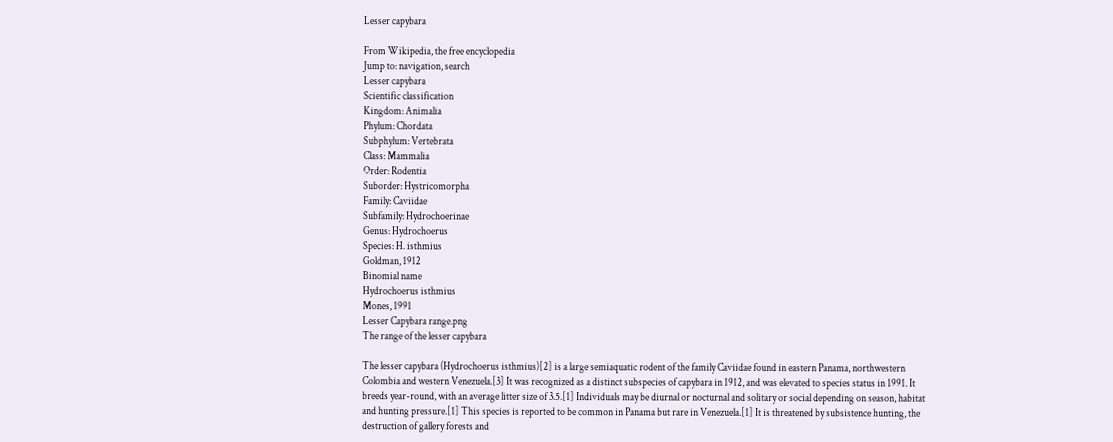Lesser capybara

From Wikipedia, the free encyclopedia
Jump to: navigation, search
Lesser capybara
Scientific classification
Kingdom: Animalia
Phylum: Chordata
Subphylum: Vertebrata
Class: Mammalia
Order: Rodentia
Suborder: Hystricomorpha
Family: Caviidae
Subfamily: Hydrochoerinae
Genus: Hydrochoerus
Species: H. isthmius
Goldman, 1912
Binomial name
Hydrochoerus isthmius
Mones, 1991
Lesser Capybara range.png
The range of the lesser capybara

The lesser capybara (Hydrochoerus isthmius)[2] is a large semiaquatic rodent of the family Caviidae found in eastern Panama, northwestern Colombia and western Venezuela.[3] It was recognized as a distinct subspecies of capybara in 1912, and was elevated to species status in 1991. It breeds year-round, with an average litter size of 3.5.[1] Individuals may be diurnal or nocturnal and solitary or social depending on season, habitat and hunting pressure.[1] This species is reported to be common in Panama but rare in Venezuela.[1] It is threatened by subsistence hunting, the destruction of gallery forests and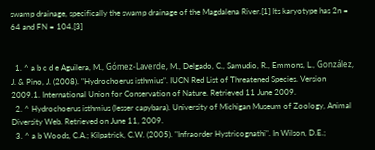swamp drainage, specifically the swamp drainage of the Magdalena River.[1] Its karyotype has 2n = 64 and FN = 104.[3]


  1. ^ a b c d e Aguilera, M., Gómez-Laverde, M., Delgado, C., Samudio, R., Emmons, L., González, J. & Pino, J. (2008). "Hydrochoerus isthmius". IUCN Red List of Threatened Species. Version 2009.1. International Union for Conservation of Nature. Retrieved 11 June 2009.
  2. ^ Hydrochoerus isthmius (lesser capybara). University of Michigan Museum of Zoology, Animal Diversity Web. Retrieved on June 11, 2009.
  3. ^ a b Woods, C.A.; Kilpatrick, C.W. (2005). "Infraorder Hystricognathi". In Wilson, D.E.;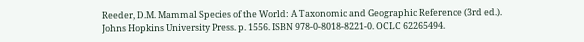Reeder, D.M. Mammal Species of the World: A Taxonomic and Geographic Reference (3rd ed.). Johns Hopkins University Press. p. 1556. ISBN 978-0-8018-8221-0. OCLC 62265494.